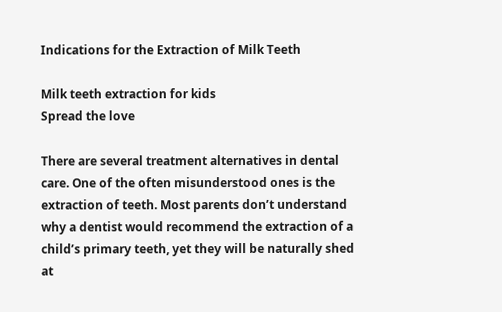Indications for the Extraction of Milk Teeth

Milk teeth extraction for kids
Spread the love

There are several treatment alternatives in dental care. One of the often misunderstood ones is the extraction of teeth. Most parents don’t understand why a dentist would recommend the extraction of a child’s primary teeth, yet they will be naturally shed at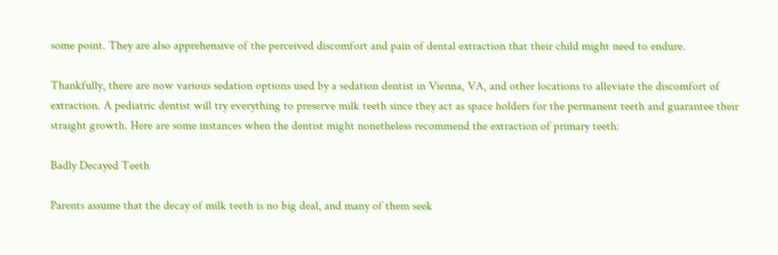some point. They are also apprehensive of the perceived discomfort and pain of dental extraction that their child might need to endure.

Thankfully, there are now various sedation options used by a sedation dentist in Vienna, VA, and other locations to alleviate the discomfort of extraction. A pediatric dentist will try everything to preserve milk teeth since they act as space holders for the permanent teeth and guarantee their straight growth. Here are some instances when the dentist might nonetheless recommend the extraction of primary teeth:

Badly Decayed Teeth

Parents assume that the decay of milk teeth is no big deal, and many of them seek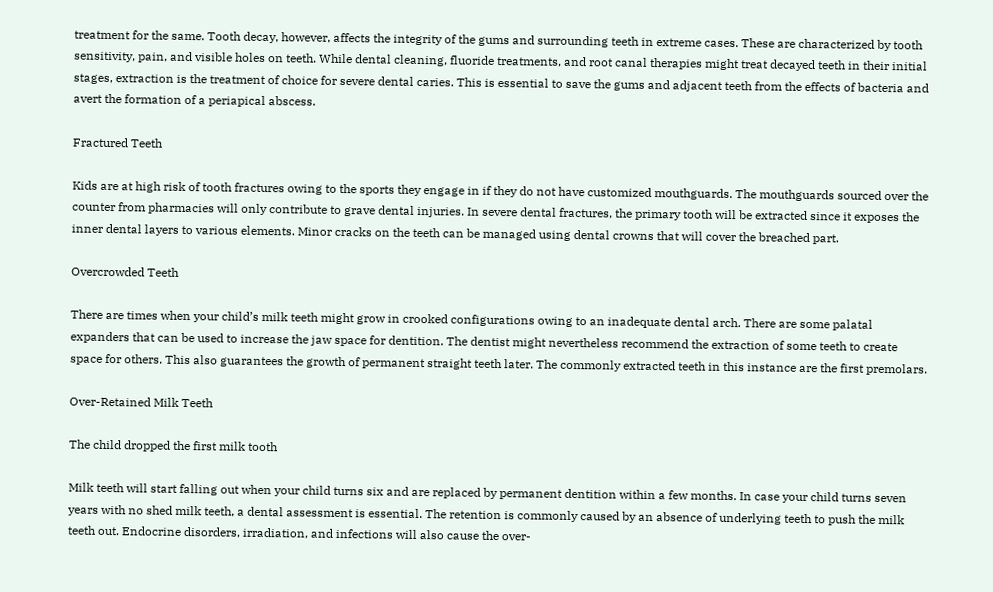treatment for the same. Tooth decay, however, affects the integrity of the gums and surrounding teeth in extreme cases. These are characterized by tooth sensitivity, pain, and visible holes on teeth. While dental cleaning, fluoride treatments, and root canal therapies might treat decayed teeth in their initial stages, extraction is the treatment of choice for severe dental caries. This is essential to save the gums and adjacent teeth from the effects of bacteria and avert the formation of a periapical abscess.

Fractured Teeth

Kids are at high risk of tooth fractures owing to the sports they engage in if they do not have customized mouthguards. The mouthguards sourced over the counter from pharmacies will only contribute to grave dental injuries. In severe dental fractures, the primary tooth will be extracted since it exposes the inner dental layers to various elements. Minor cracks on the teeth can be managed using dental crowns that will cover the breached part.

Overcrowded Teeth

There are times when your child’s milk teeth might grow in crooked configurations owing to an inadequate dental arch. There are some palatal expanders that can be used to increase the jaw space for dentition. The dentist might nevertheless recommend the extraction of some teeth to create space for others. This also guarantees the growth of permanent straight teeth later. The commonly extracted teeth in this instance are the first premolars.

Over-Retained Milk Teeth

The child dropped the first milk tooth

Milk teeth will start falling out when your child turns six and are replaced by permanent dentition within a few months. In case your child turns seven years with no shed milk teeth, a dental assessment is essential. The retention is commonly caused by an absence of underlying teeth to push the milk teeth out. Endocrine disorders, irradiation, and infections will also cause the over-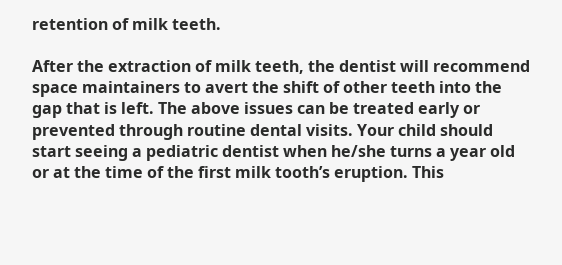retention of milk teeth.

After the extraction of milk teeth, the dentist will recommend space maintainers to avert the shift of other teeth into the gap that is left. The above issues can be treated early or prevented through routine dental visits. Your child should start seeing a pediatric dentist when he/she turns a year old or at the time of the first milk tooth’s eruption. This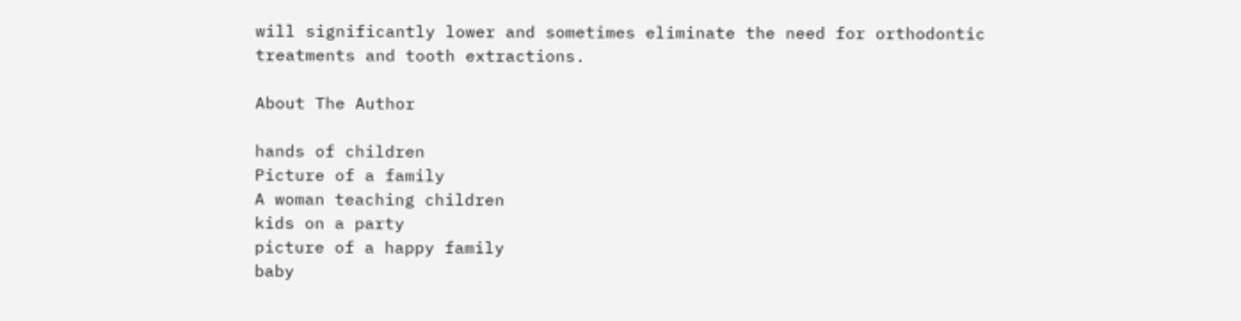will significantly lower and sometimes eliminate the need for orthodontic treatments and tooth extractions.

About The Author

hands of children
Picture of a family
A woman teaching children
kids on a party
picture of a happy family
baby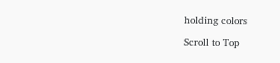holding colors

Scroll to Top